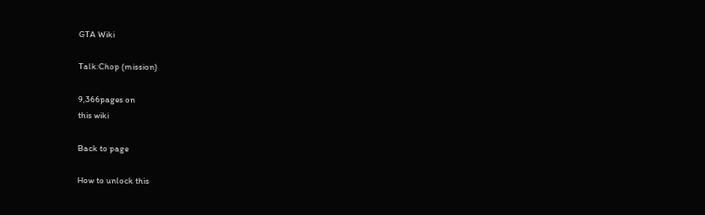GTA Wiki

Talk:Chop (mission)

9,366pages on
this wiki

Back to page

How to unlock this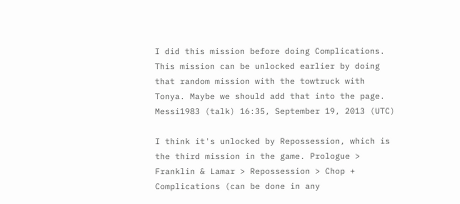I did this mission before doing Complications. This mission can be unlocked earlier by doing that random mission with the towtruck with Tonya. Maybe we should add that into the page.  Messi1983 (talk) 16:35, September 19, 2013 (UTC)

I think it's unlocked by Repossession, which is the third mission in the game. Prologue > Franklin & Lamar > Repossession > Chop + Complications (can be done in any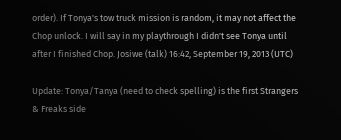order). If Tonya's tow truck mission is random, it may not affect the Chop unlock. I will say in my playthrough I didn't see Tonya until after I finished Chop. Josiwe (talk) 16:42, September 19, 2013 (UTC)

Update: Tonya/Tanya (need to check spelling) is the first Strangers & Freaks side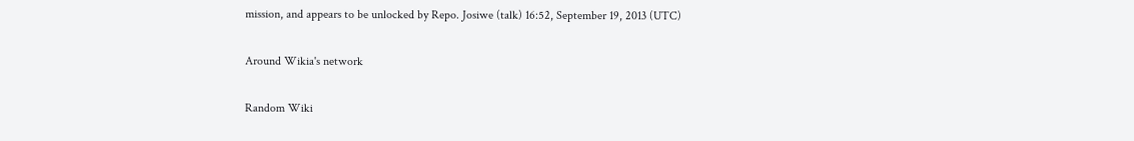mission, and appears to be unlocked by Repo. Josiwe (talk) 16:52, September 19, 2013 (UTC)

Around Wikia's network

Random Wiki